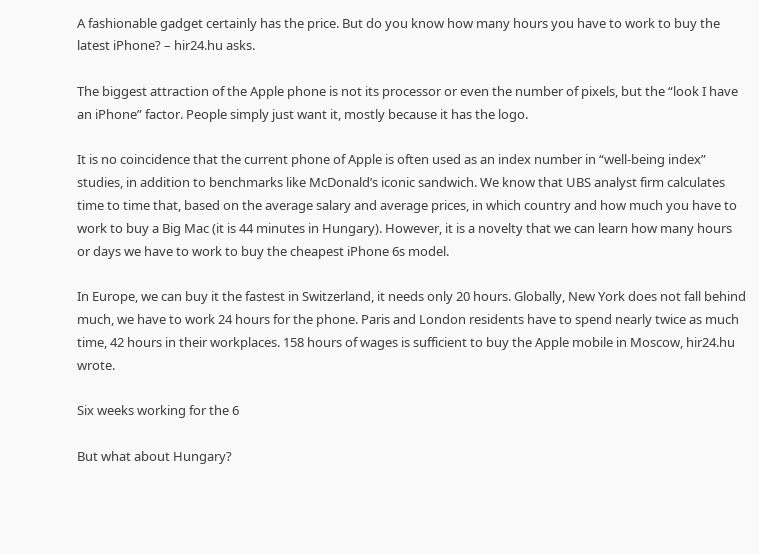A fashionable gadget certainly has the price. But do you know how many hours you have to work to buy the latest iPhone? – hir24.hu asks.

The biggest attraction of the Apple phone is not its processor or even the number of pixels, but the “look I have an iPhone” factor. People simply just want it, mostly because it has the logo.

It is no coincidence that the current phone of Apple is often used as an index number in “well-being index” studies, in addition to benchmarks like McDonald’s iconic sandwich. We know that UBS analyst firm calculates time to time that, based on the average salary and average prices, in which country and how much you have to work to buy a Big Mac (it is 44 minutes in Hungary). However, it is a novelty that we can learn how many hours or days we have to work to buy the cheapest iPhone 6s model.

In Europe, we can buy it the fastest in Switzerland, it needs only 20 hours. Globally, New York does not fall behind much, we have to work 24 hours for the phone. Paris and London residents have to spend nearly twice as much time, 42 hours in their workplaces. 158 hours of wages is sufficient to buy the Apple mobile in Moscow, hir24.hu wrote.

Six weeks working for the 6

But what about Hungary?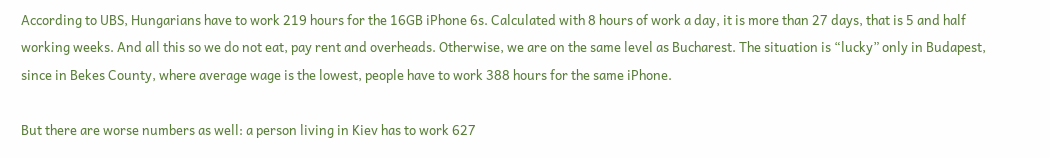According to UBS, Hungarians have to work 219 hours for the 16GB iPhone 6s. Calculated with 8 hours of work a day, it is more than 27 days, that is 5 and half working weeks. And all this so we do not eat, pay rent and overheads. Otherwise, we are on the same level as Bucharest. The situation is “lucky” only in Budapest, since in Bekes County, where average wage is the lowest, people have to work 388 hours for the same iPhone.

But there are worse numbers as well: a person living in Kiev has to work 627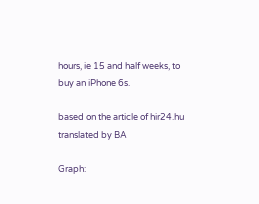hours, ie 15 and half weeks, to buy an iPhone 6s.

based on the article of hir24.hu
translated by BA

Graph: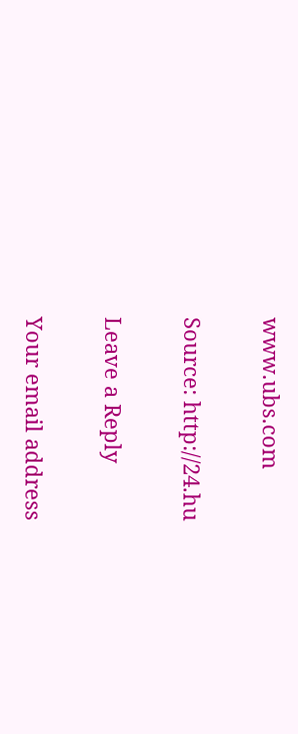www.ubs.com

Source: http://24.hu

Leave a Reply

Your email address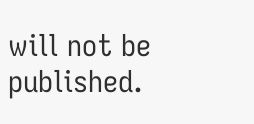will not be published.